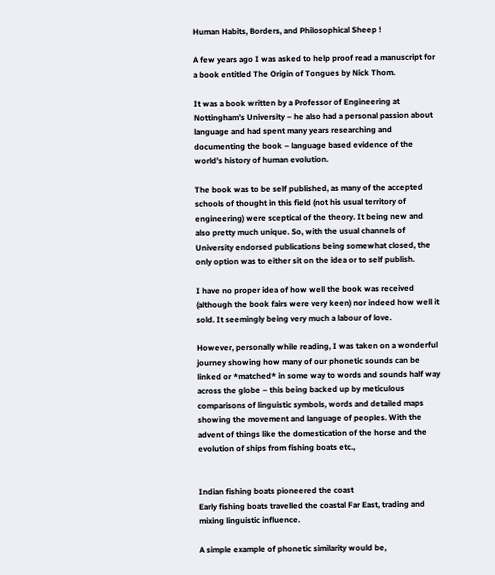Human Habits, Borders, and Philosophical Sheep !

A few years ago I was asked to help proof read a manuscript for a book entitled The Origin of Tongues by Nick Thom.

It was a book written by a Professor of Engineering at Nottingham’s University – he also had a personal passion about language and had spent many years researching and documenting the book – language based evidence of the world’s history of human evolution.

The book was to be self published, as many of the accepted schools of thought in this field (not his usual territory of engineering) were sceptical of the theory. It being new and also pretty much unique. So, with the usual channels of University endorsed publications being somewhat closed, the only option was to either sit on the idea or to self publish.

I have no proper idea of how well the book was received (although the book fairs were very keen) nor indeed how well it sold. It seemingly being very much a labour of love.

However, personally while reading, I was taken on a wonderful journey showing how many of our phonetic sounds can be linked or *matched* in some way to words and sounds half way across the globe – this being backed up by meticulous comparisons of linguistic symbols, words and detailed maps showing the movement and language of peoples. With the advent of things like the domestication of the horse and the evolution of ships from fishing boats etc.,


Indian fishing boats pioneered the coast
Early fishing boats travelled the coastal Far East, trading and mixing linguistic influence.

A simple example of phonetic similarity would be,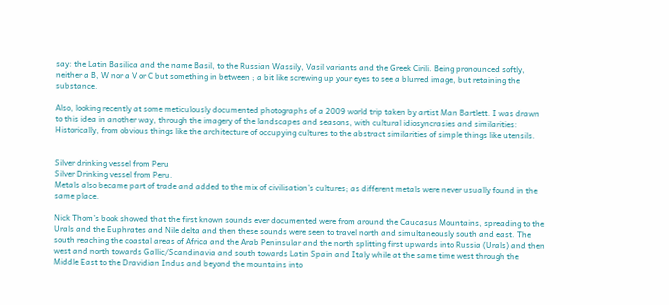say: the Latin Basilica and the name Basil, to the Russian Wassily, Vasil variants and the Greek Cirili. Being pronounced softly, neither a B, W nor a V or C but something in between ; a bit like screwing up your eyes to see a blurred image, but retaining the substance.

Also, looking recently at some meticulously documented photographs of a 2009 world trip taken by artist Man Bartlett. I was drawn to this idea in another way, through the imagery of the landscapes and seasons, with cultural idiosyncrasies and similarities: Historically, from obvious things like the architecture of occupying cultures to the abstract similarities of simple things like utensils.


Silver drinking vessel from Peru
Silver Drinking vessel from Peru.
Metals also became part of trade and added to the mix of civilisation’s cultures; as different metals were never usually found in the same place.

Nick Thom’s book showed that the first known sounds ever documented were from around the Caucasus Mountains, spreading to the Urals and the Euphrates and Nile delta and then these sounds were seen to travel north and simultaneously south and east. The south reaching the coastal areas of Africa and the Arab Peninsular and the north splitting first upwards into Russia (Urals) and then west and north towards Gallic/Scandinavia and south towards Latin Spain and Italy while at the same time west through the Middle East to the Dravidian Indus and beyond the mountains into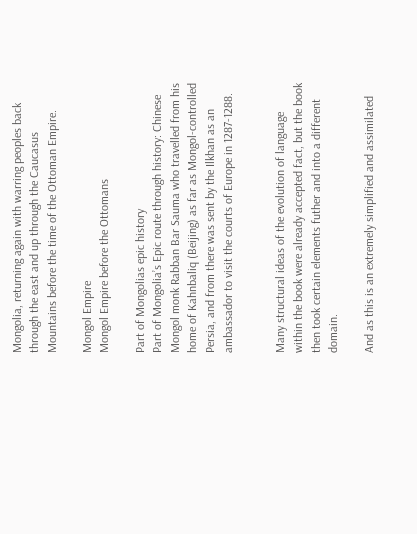Mongolia, returning again with warring peoples back through the east and up through the Caucasus Mountains before the time of the Ottoman Empire.

Mongol Empire
Mongol Empire before the Ottomans

Part of Mongolias epic history
Part of Mongolia’s Epic route through history: Chinese Mongol monk Rabban Bar Sauma who travelled from his home of Kahnbaliq (Beijing) as far as Mongol-controlled Persia, and from there was sent by the Ilkhan as an ambassador to visit the courts of Europe in 1287-1288.


Many structural ideas of the evolution of language within the book were already accepted fact, but the book then took certain elements futher and into a different domain.

And as this is an extremely simplified and assimilated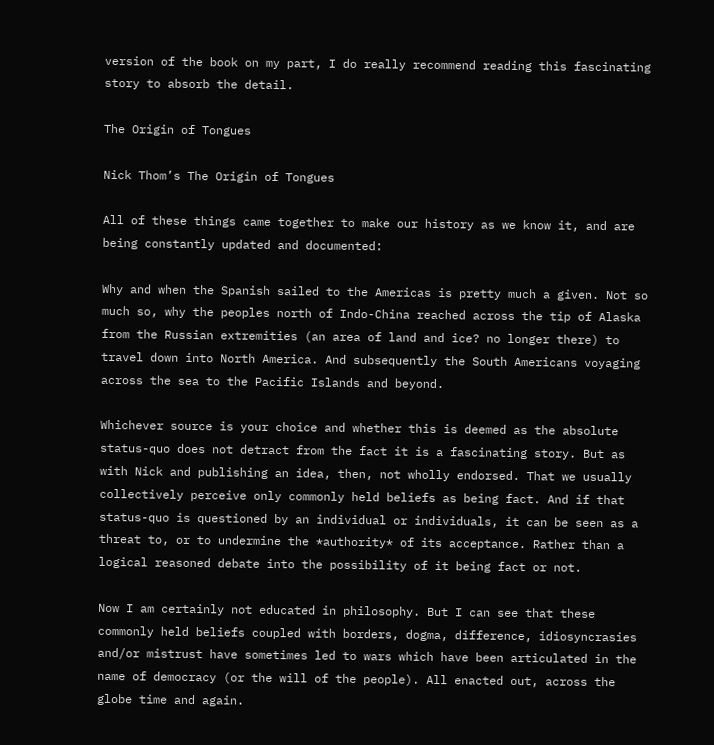version of the book on my part, I do really recommend reading this fascinating story to absorb the detail.

The Origin of Tongues

Nick Thom’s The Origin of Tongues

All of these things came together to make our history as we know it, and are being constantly updated and documented:

Why and when the Spanish sailed to the Americas is pretty much a given. Not so much so, why the peoples north of Indo-China reached across the tip of Alaska from the Russian extremities (an area of land and ice? no longer there) to travel down into North America. And subsequently the South Americans voyaging across the sea to the Pacific Islands and beyond.

Whichever source is your choice and whether this is deemed as the absolute status-quo does not detract from the fact it is a fascinating story. But as with Nick and publishing an idea, then, not wholly endorsed. That we usually collectively perceive only commonly held beliefs as being fact. And if that status-quo is questioned by an individual or individuals, it can be seen as a threat to, or to undermine the *authority* of its acceptance. Rather than a logical reasoned debate into the possibility of it being fact or not.

Now I am certainly not educated in philosophy. But I can see that these commonly held beliefs coupled with borders, dogma, difference, idiosyncrasies and/or mistrust have sometimes led to wars which have been articulated in the name of democracy (or the will of the people). All enacted out, across the globe time and again.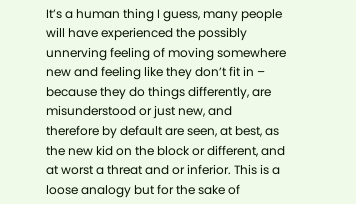It’s a human thing I guess, many people will have experienced the possibly unnerving feeling of moving somewhere new and feeling like they don’t fit in –  because they do things differently, are misunderstood or just new, and therefore by default are seen, at best, as the new kid on the block or different, and at worst a threat and or inferior. This is a loose analogy but for the sake of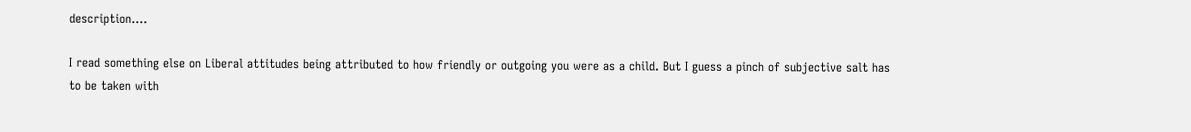description….

I read something else on Liberal attitudes being attributed to how friendly or outgoing you were as a child. But I guess a pinch of subjective salt has to be taken with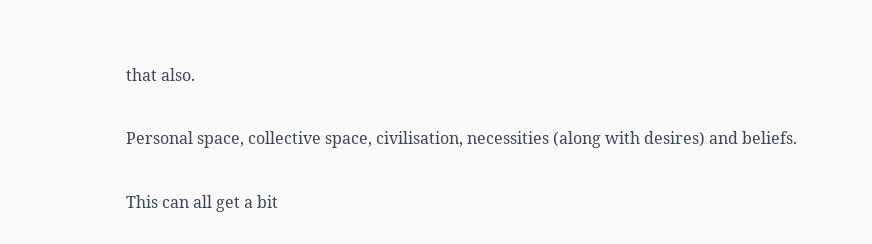that also.

Personal space, collective space, civilisation, necessities (along with desires) and beliefs.

This can all get a bit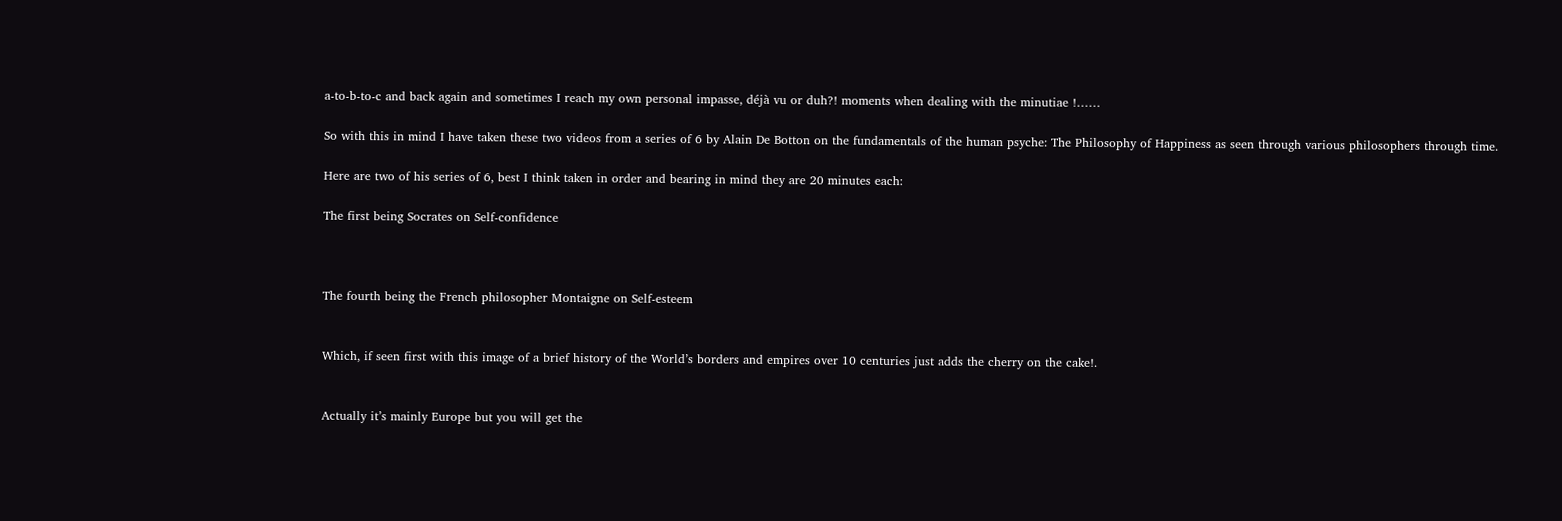a-to-b-to-c and back again and sometimes I reach my own personal impasse, déjà vu or duh?! moments when dealing with the minutiae !……

So with this in mind I have taken these two videos from a series of 6 by Alain De Botton on the fundamentals of the human psyche: The Philosophy of Happiness as seen through various philosophers through time.

Here are two of his series of 6, best I think taken in order and bearing in mind they are 20 minutes each:

The first being Socrates on Self-confidence



The fourth being the French philosopher Montaigne on Self-esteem


Which, if seen first with this image of a brief history of the World’s borders and empires over 10 centuries just adds the cherry on the cake!.


Actually it’s mainly Europe but you will get the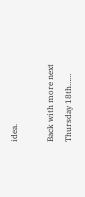idea.

Back with more next Thursday 18th……